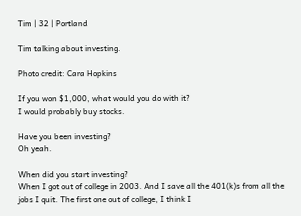Tim | 32 | Portland

Tim talking about investing.

Photo credit: Cara Hopkins

If you won $1,000, what would you do with it?
I would probably buy stocks.

Have you been investing?
Oh yeah.

When did you start investing?
When I got out of college in 2003. And I save all the 401(k)s from all the jobs I quit. The first one out of college, I think I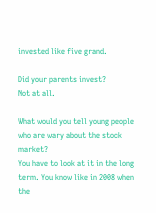invested like five grand.

Did your parents invest?
Not at all.

What would you tell young people who are wary about the stock market?
You have to look at it in the long term. You know like in 2008 when the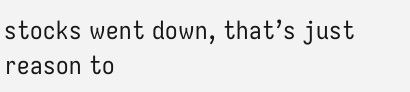stocks went down, that’s just reason to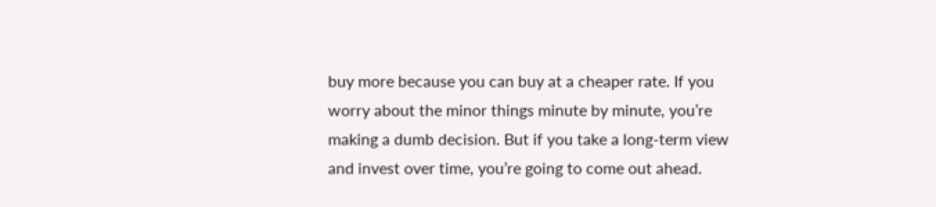buy more because you can buy at a cheaper rate. If you worry about the minor things minute by minute, you’re making a dumb decision. But if you take a long-term view and invest over time, you’re going to come out ahead.